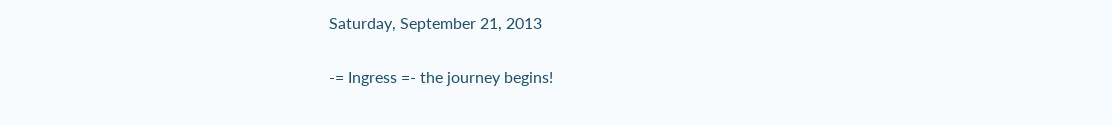Saturday, September 21, 2013

-= Ingress =- the journey begins!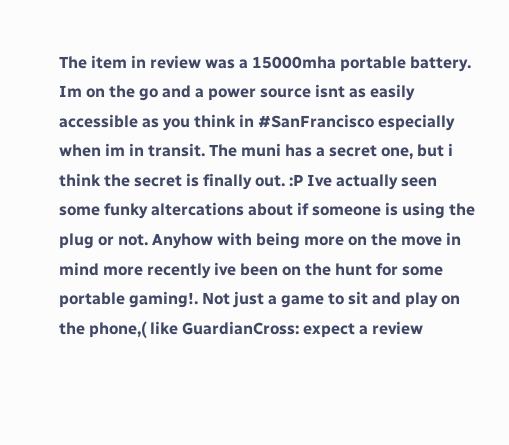The item in review was a 15000mha portable battery. Im on the go and a power source isnt as easily accessible as you think in #SanFrancisco especially when im in transit. The muni has a secret one, but i think the secret is finally out. :P Ive actually seen some funky altercations about if someone is using the plug or not. Anyhow with being more on the move in mind more recently ive been on the hunt for some portable gaming!. Not just a game to sit and play on the phone,( like GuardianCross: expect a review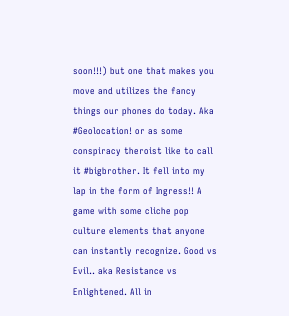soon!!!) but one that makes you move and utilizes the fancy things our phones do today. Aka #Geolocation! or as some conspiracy theroist like to call it #bigbrother. It fell into my lap in the form of Ingress!! A game with some cliche pop culture elements that anyone can instantly recognize. Good vs Evil.. aka Resistance vs Enlightened. All in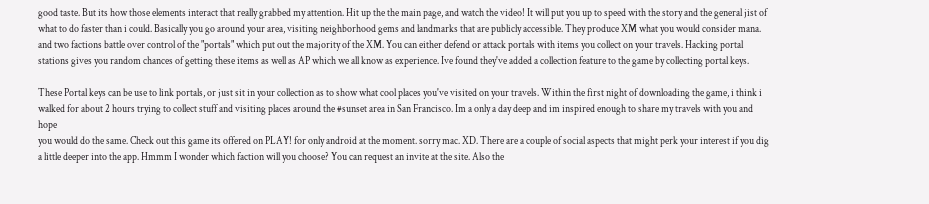good taste. But its how those elements interact that really grabbed my attention. Hit up the the main page, and watch the video! It will put you up to speed with the story and the general jist of what to do faster than i could. Basically you go around your area, visiting neighborhood gems and landmarks that are publicly accessible. They produce XM what you would consider mana. and two factions battle over control of the "portals" which put out the majority of the XM. You can either defend or attack portals with items you collect on your travels. Hacking portal stations gives you random chances of getting these items as well as AP which we all know as experience. Ive found they've added a collection feature to the game by collecting portal keys.

These Portal keys can be use to link portals, or just sit in your collection as to show what cool places you've visited on your travels. Within the first night of downloading the game, i think i walked for about 2 hours trying to collect stuff and visiting places around the #sunset area in San Francisco. Im a only a day deep and im inspired enough to share my travels with you and hope
you would do the same. Check out this game its offered on PLAY! for only android at the moment. sorry mac. XD. There are a couple of social aspects that might perk your interest if you dig a little deeper into the app. Hmmm I wonder which faction will you choose? You can request an invite at the site. Also the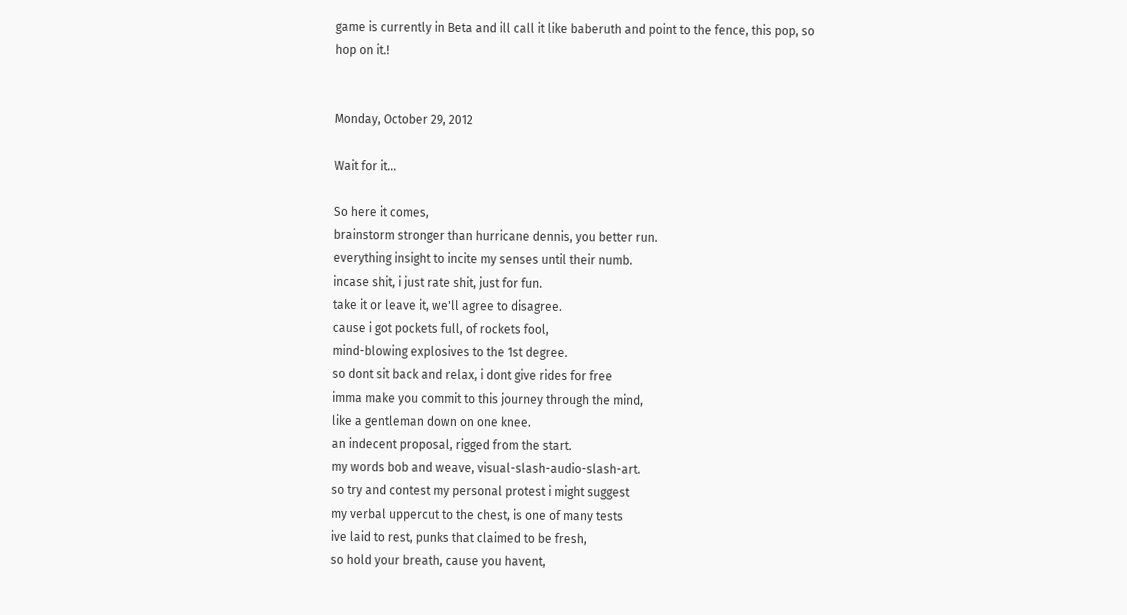game is currently in Beta and ill call it like baberuth and point to the fence, this pop, so hop on it.!


Monday, October 29, 2012

Wait for it...

So here it comes,
brainstorm stronger than hurricane dennis, you better run.
everything insight to incite my senses until their numb.
incase shit, i just rate shit, just for fun.
take it or leave it, we'll agree to disagree.
cause i got pockets full, of rockets fool,
mind-blowing explosives to the 1st degree.
so dont sit back and relax, i dont give rides for free
imma make you commit to this journey through the mind,
like a gentleman down on one knee.
an indecent proposal, rigged from the start.
my words bob and weave, visual-slash-audio-slash-art.
so try and contest my personal protest i might suggest
my verbal uppercut to the chest, is one of many tests
ive laid to rest, punks that claimed to be fresh,
so hold your breath, cause you havent,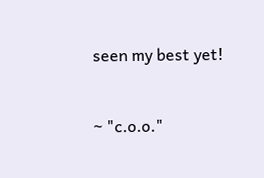seen my best yet!


~ "c.o.o."